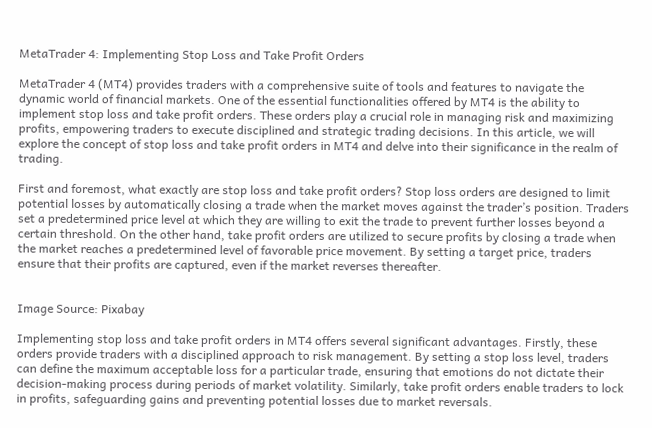MetaTrader 4: Implementing Stop Loss and Take Profit Orders

MetaTrader 4 (MT4) provides traders with a comprehensive suite of tools and features to navigate the dynamic world of financial markets. One of the essential functionalities offered by MT4 is the ability to implement stop loss and take profit orders. These orders play a crucial role in managing risk and maximizing profits, empowering traders to execute disciplined and strategic trading decisions. In this article, we will explore the concept of stop loss and take profit orders in MT4 and delve into their significance in the realm of trading.

First and foremost, what exactly are stop loss and take profit orders? Stop loss orders are designed to limit potential losses by automatically closing a trade when the market moves against the trader’s position. Traders set a predetermined price level at which they are willing to exit the trade to prevent further losses beyond a certain threshold. On the other hand, take profit orders are utilized to secure profits by closing a trade when the market reaches a predetermined level of favorable price movement. By setting a target price, traders ensure that their profits are captured, even if the market reverses thereafter.


Image Source: Pixabay

Implementing stop loss and take profit orders in MT4 offers several significant advantages. Firstly, these orders provide traders with a disciplined approach to risk management. By setting a stop loss level, traders can define the maximum acceptable loss for a particular trade, ensuring that emotions do not dictate their decision-making process during periods of market volatility. Similarly, take profit orders enable traders to lock in profits, safeguarding gains and preventing potential losses due to market reversals.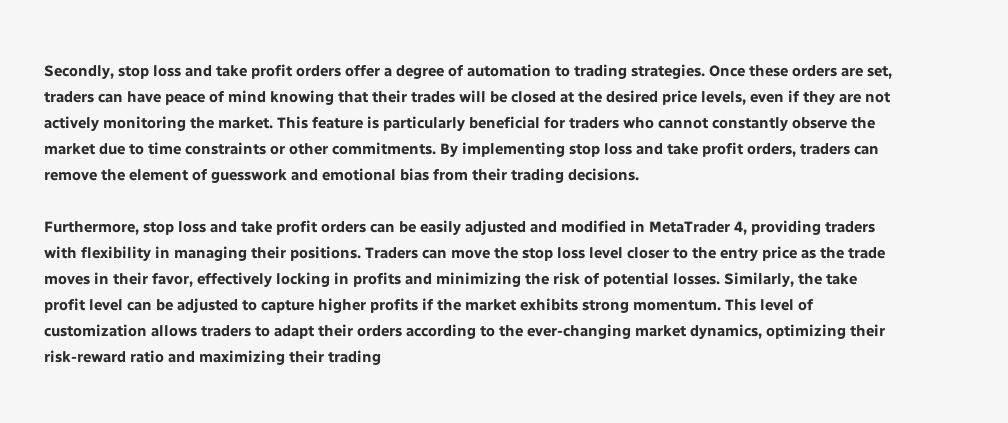Secondly, stop loss and take profit orders offer a degree of automation to trading strategies. Once these orders are set, traders can have peace of mind knowing that their trades will be closed at the desired price levels, even if they are not actively monitoring the market. This feature is particularly beneficial for traders who cannot constantly observe the market due to time constraints or other commitments. By implementing stop loss and take profit orders, traders can remove the element of guesswork and emotional bias from their trading decisions.

Furthermore, stop loss and take profit orders can be easily adjusted and modified in MetaTrader 4, providing traders with flexibility in managing their positions. Traders can move the stop loss level closer to the entry price as the trade moves in their favor, effectively locking in profits and minimizing the risk of potential losses. Similarly, the take profit level can be adjusted to capture higher profits if the market exhibits strong momentum. This level of customization allows traders to adapt their orders according to the ever-changing market dynamics, optimizing their risk-reward ratio and maximizing their trading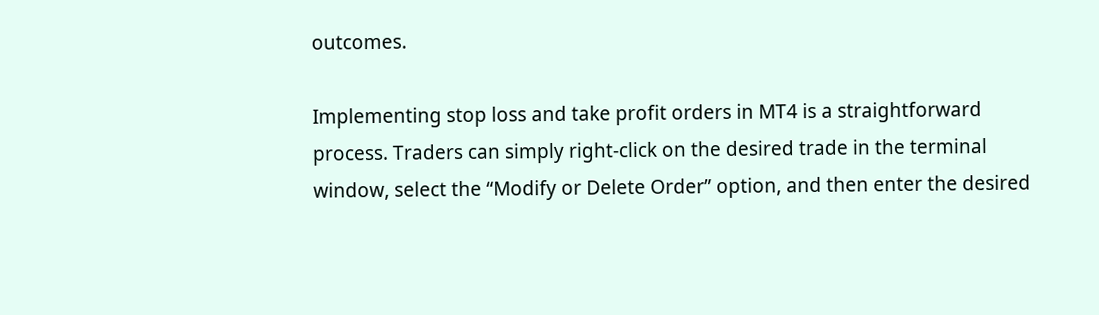outcomes.

Implementing stop loss and take profit orders in MT4 is a straightforward process. Traders can simply right-click on the desired trade in the terminal window, select the “Modify or Delete Order” option, and then enter the desired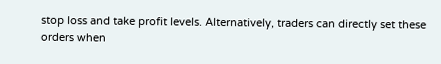stop loss and take profit levels. Alternatively, traders can directly set these orders when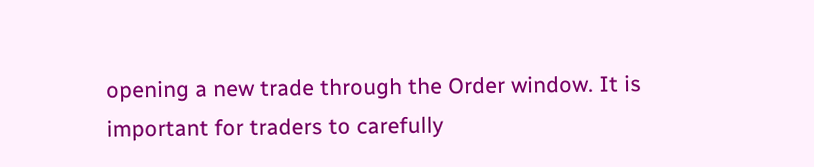opening a new trade through the Order window. It is important for traders to carefully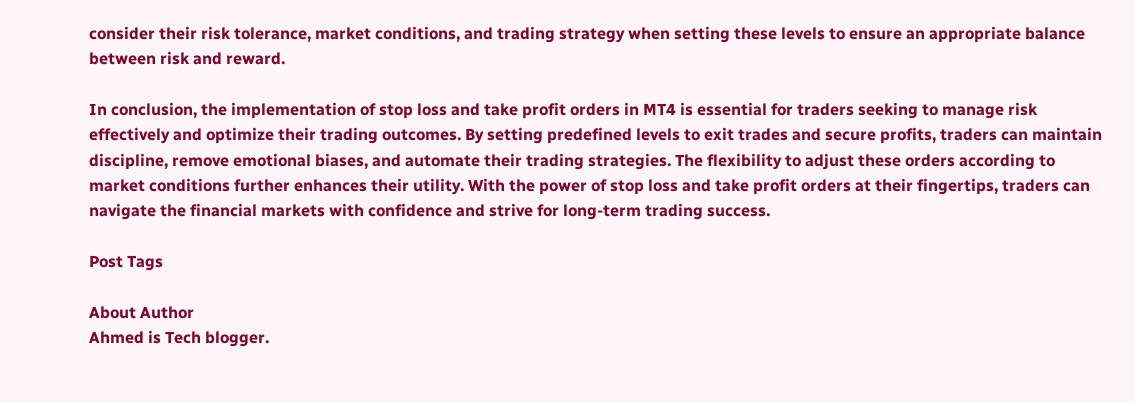consider their risk tolerance, market conditions, and trading strategy when setting these levels to ensure an appropriate balance between risk and reward.

In conclusion, the implementation of stop loss and take profit orders in MT4 is essential for traders seeking to manage risk effectively and optimize their trading outcomes. By setting predefined levels to exit trades and secure profits, traders can maintain discipline, remove emotional biases, and automate their trading strategies. The flexibility to adjust these orders according to market conditions further enhances their utility. With the power of stop loss and take profit orders at their fingertips, traders can navigate the financial markets with confidence and strive for long-term trading success.

Post Tags

About Author
Ahmed is Tech blogger.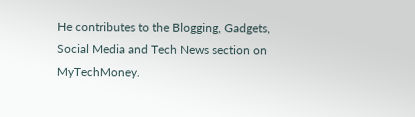He contributes to the Blogging, Gadgets, Social Media and Tech News section on MyTechMoney.